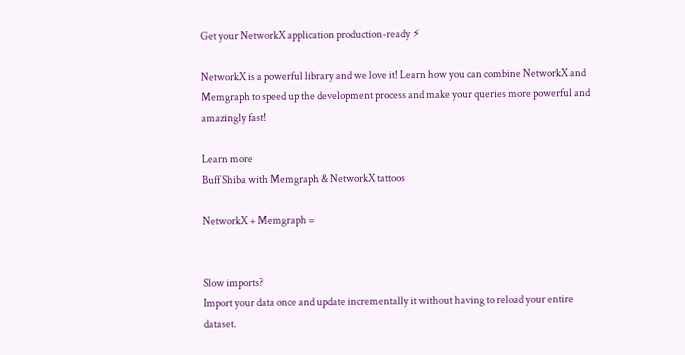Get your NetworkX application production-ready ⚡

NetworkX is a powerful library and we love it! Learn how you can combine NetworkX and Memgraph to speed up the development process and make your queries more powerful and amazingly fast!

Learn more
Buff Shiba with Memgraph & NetworkX tattoos

NetworkX + Memgraph =


Slow imports?
Import your data once and update incrementally it without having to reload your entire dataset.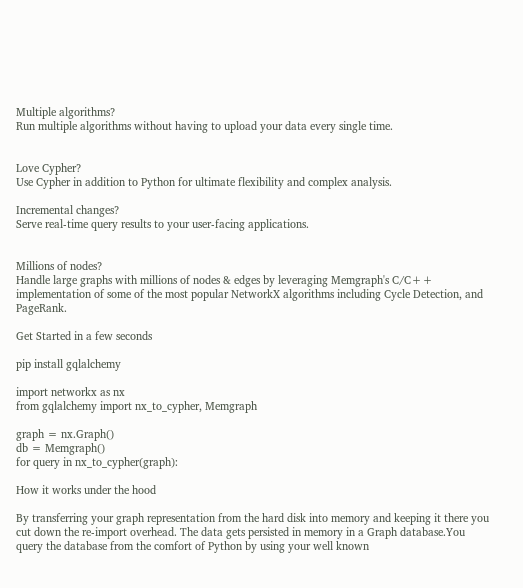Multiple algorithms?
Run multiple algorithms without having to upload your data every single time.


Love Cypher?
Use Cypher in addition to Python for ultimate flexibility and complex analysis.

Incremental changes?
Serve real-time query results to your user-facing applications.


Millions of nodes?
Handle large graphs with millions of nodes & edges by leveraging Memgraph's C/C++ implementation of some of the most popular NetworkX algorithms including Cycle Detection, and PageRank.

Get Started in a few seconds

pip install gqlalchemy

import networkx as nx
from gqlalchemy import nx_to_cypher, Memgraph

graph = nx.Graph()
db = Memgraph()
for query in nx_to_cypher(graph):

How it works under the hood

By transferring your graph representation from the hard disk into memory and keeping it there you cut down the re-import overhead. The data gets persisted in memory in a Graph database.You query the database from the comfort of Python by using your well known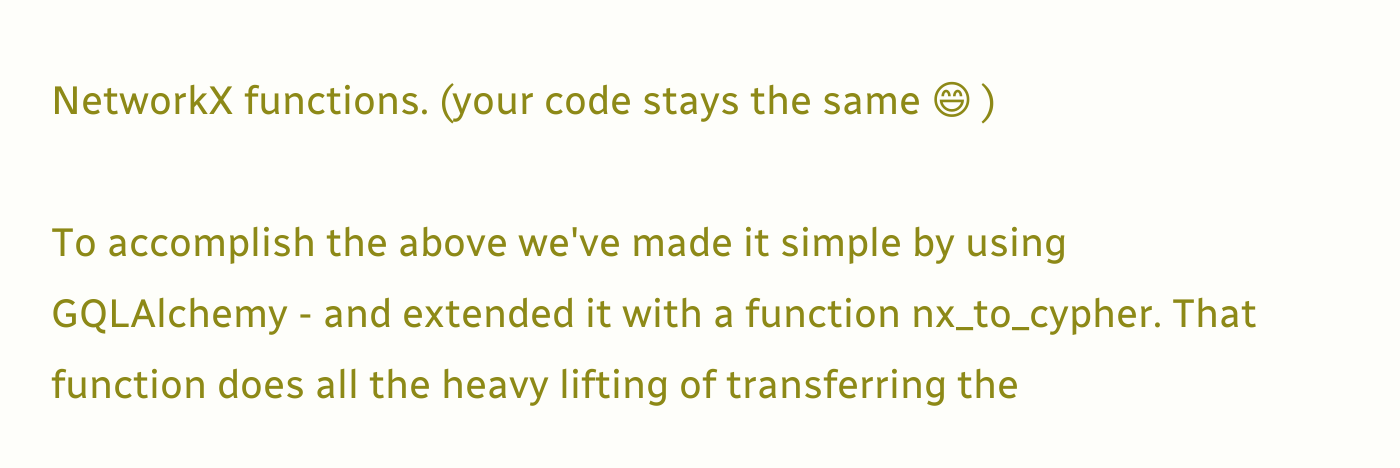NetworkX functions. (your code stays the same 😄 )

To accomplish the above we've made it simple by using GQLAlchemy - and extended it with a function nx_to_cypher. That function does all the heavy lifting of transferring the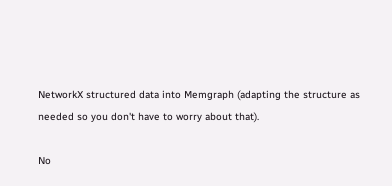NetworkX structured data into Memgraph (adapting the structure as needed so you don't have to worry about that).

No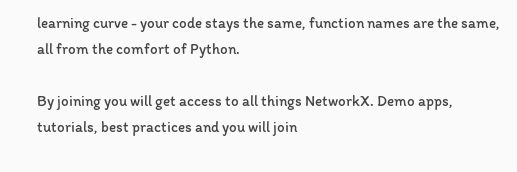learning curve - your code stays the same, function names are the same, all from the comfort of Python.

By joining you will get access to all things NetworkX. Demo apps, tutorials, best practices and you will join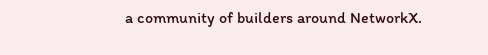a community of builders around NetworkX.